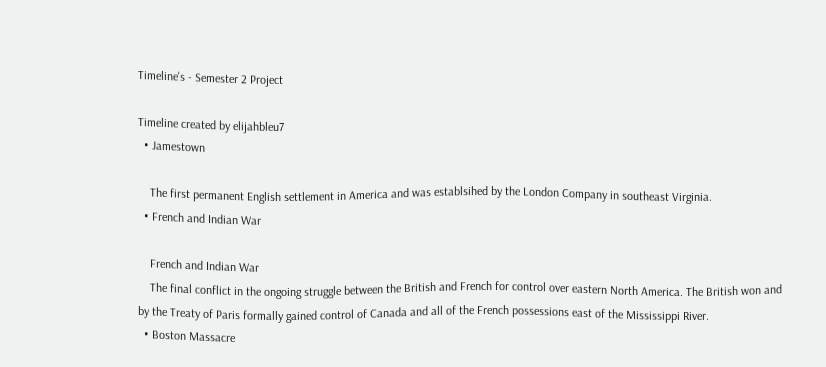Timeline's - Semester 2 Project

Timeline created by elijahbleu7
  • Jamestown

    The first permanent English settlement in America and was establsihed by the London Company in southeast Virginia.
  • French and Indian War

    French and Indian War
    The final conflict in the ongoing struggle between the British and French for control over eastern North America. The British won and by the Treaty of Paris formally gained control of Canada and all of the French possessions east of the Mississippi River.
  • Boston Massacre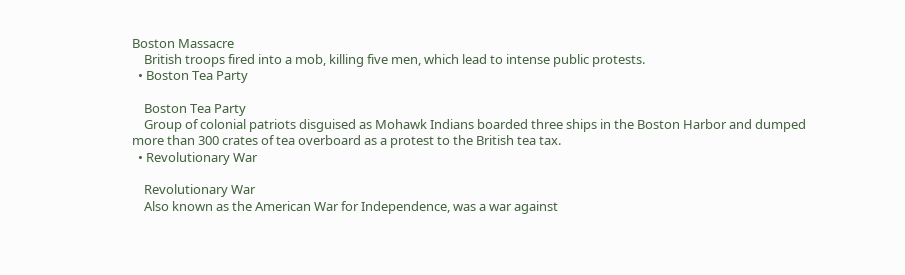Boston Massacre
    British troops fired into a mob, killing five men, which lead to intense public protests.
  • Boston Tea Party

    Boston Tea Party
    Group of colonial patriots disguised as Mohawk Indians boarded three ships in the Boston Harbor and dumped more than 300 crates of tea overboard as a protest to the British tea tax.
  • Revolutionary War

    Revolutionary War
    Also known as the American War for Independence, was a war against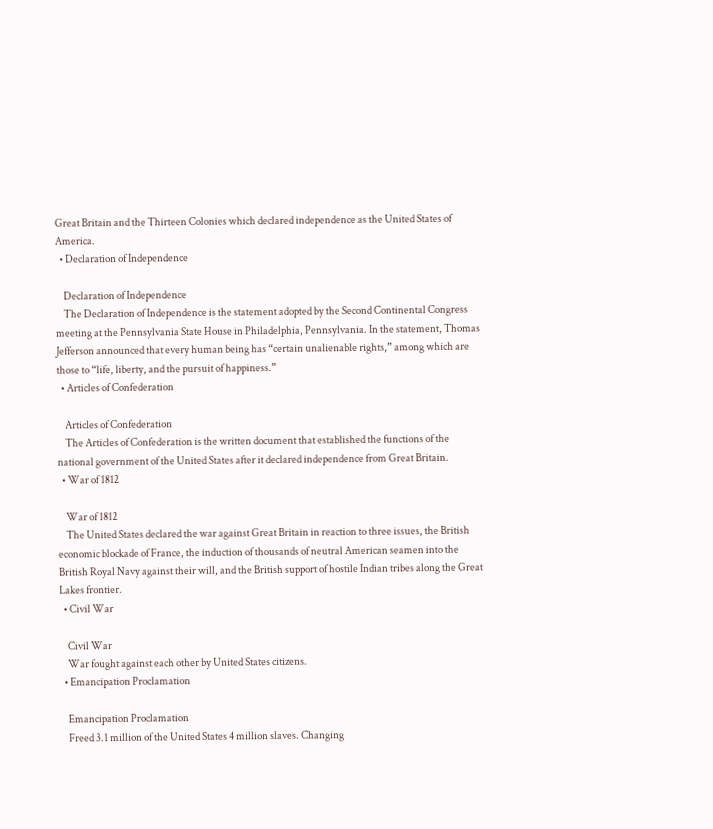Great Britain and the Thirteen Colonies which declared independence as the United States of America.
  • Declaration of Independence

    Declaration of Independence
    The Declaration of Independence is the statement adopted by the Second Continental Congress meeting at the Pennsylvania State House in Philadelphia, Pennsylvania. In the statement, Thomas Jefferson announced that every human being has “certain unalienable rights,” among which are those to “life, liberty, and the pursuit of happiness.”
  • Articles of Confederation

    Articles of Confederation
    The Articles of Confederation is the written document that established the functions of the national government of the United States after it declared independence from Great Britain.
  • War of 1812

    War of 1812
    The United States declared the war against Great Britain in reaction to three issues, the British economic blockade of France, the induction of thousands of neutral American seamen into the British Royal Navy against their will, and the British support of hostile Indian tribes along the Great Lakes frontier.
  • Civil War

    Civil War
    War fought against each other by United States citizens.
  • Emancipation Proclamation

    Emancipation Proclamation
    Freed 3.1 million of the United States 4 million slaves. Changing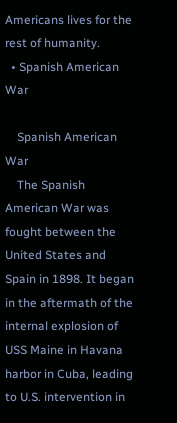Americans lives for the rest of humanity.
  • Spanish American War

    Spanish American War
    The Spanish American War was fought between the United States and Spain in 1898. It began in the aftermath of the internal explosion of USS Maine in Havana harbor in Cuba, leading to U.S. intervention in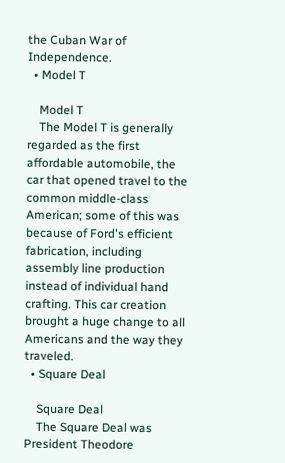the Cuban War of Independence.
  • Model T

    Model T
    The Model T is generally regarded as the first affordable automobile, the car that opened travel to the common middle-class American; some of this was because of Ford's efficient fabrication, including assembly line production instead of individual hand crafting. This car creation brought a huge change to all Americans and the way they traveled.
  • Square Deal

    Square Deal
    The Square Deal was President Theodore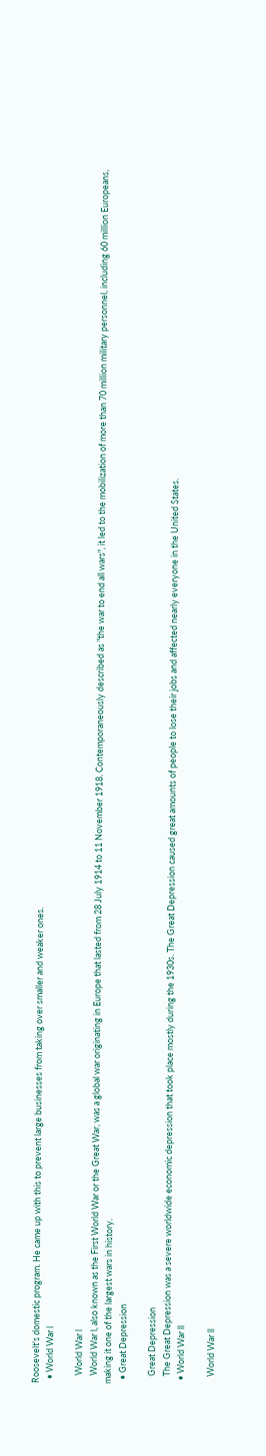Roosevelt's domestic program. He came up with this to prevent large businesses from taking over smaller and weaker ones.
  • World War l

    World War l
    World War l, also known as the First World War or the Great War, was a global war originating in Europe that lasted from 28 July 1914 to 11 November 1918. Contemporaneously described as "the war to end all wars", it led to the mobilization of more than 70 million military personnel, including 60 million Europeans, making it one of the largest wars in history.
  • Great Depression

    Great Depression
    The Great Depression was a severe worldwide economic depression that took place mostly during the 1930s. The Great Depression caused great amounts of people to lose their jobs and affected nearly everyone in the United States.
  • World War ll

    World War ll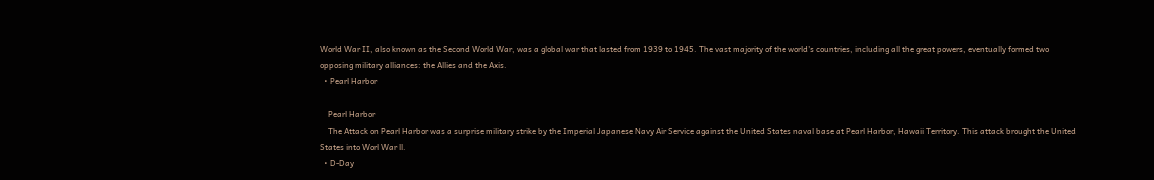World War II, also known as the Second World War, was a global war that lasted from 1939 to 1945. The vast majority of the world's countries, including all the great powers, eventually formed two opposing military alliances: the Allies and the Axis.
  • Pearl Harbor

    Pearl Harbor
    The Attack on Pearl Harbor was a surprise military strike by the Imperial Japanese Navy Air Service against the United States naval base at Pearl Harbor, Hawaii Territory. This attack brought the United States into Worl War ll.
  • D-Day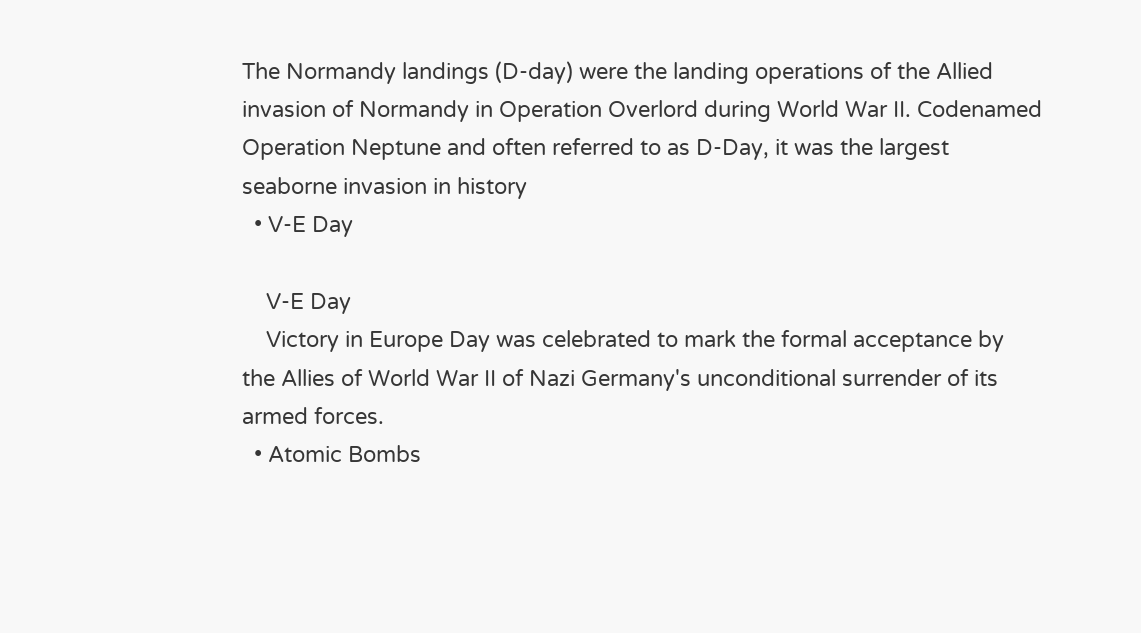The Normandy landings (D-day) were the landing operations of the Allied invasion of Normandy in Operation Overlord during World War II. Codenamed Operation Neptune and often referred to as D-Day, it was the largest seaborne invasion in history
  • V-E Day

    V-E Day
    Victory in Europe Day was celebrated to mark the formal acceptance by the Allies of World War II of Nazi Germany's unconditional surrender of its armed forces.
  • Atomic Bombs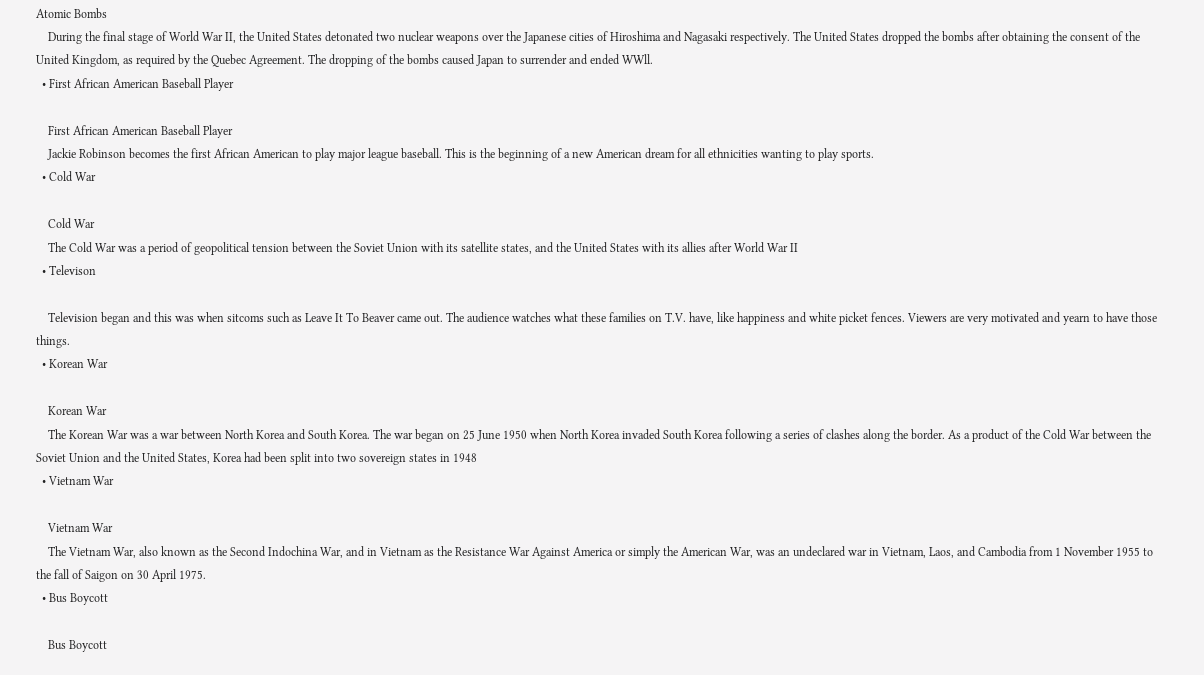Atomic Bombs
    During the final stage of World War II, the United States detonated two nuclear weapons over the Japanese cities of Hiroshima and Nagasaki respectively. The United States dropped the bombs after obtaining the consent of the United Kingdom, as required by the Quebec Agreement. The dropping of the bombs caused Japan to surrender and ended WWll.
  • First African American Baseball Player

    First African American Baseball Player
    Jackie Robinson becomes the first African American to play major league baseball. This is the beginning of a new American dream for all ethnicities wanting to play sports.
  • Cold War

    Cold War
    The Cold War was a period of geopolitical tension between the Soviet Union with its satellite states, and the United States with its allies after World War II
  • Televison

    Television began and this was when sitcoms such as Leave It To Beaver came out. The audience watches what these families on T.V. have, like happiness and white picket fences. Viewers are very motivated and yearn to have those things.
  • Korean War

    Korean War
    The Korean War was a war between North Korea and South Korea. The war began on 25 June 1950 when North Korea invaded South Korea following a series of clashes along the border. As a product of the Cold War between the Soviet Union and the United States, Korea had been split into two sovereign states in 1948
  • Vietnam War

    Vietnam War
    The Vietnam War, also known as the Second Indochina War, and in Vietnam as the Resistance War Against America or simply the American War, was an undeclared war in Vietnam, Laos, and Cambodia from 1 November 1955 to the fall of Saigon on 30 April 1975.
  • Bus Boycott

    Bus Boycott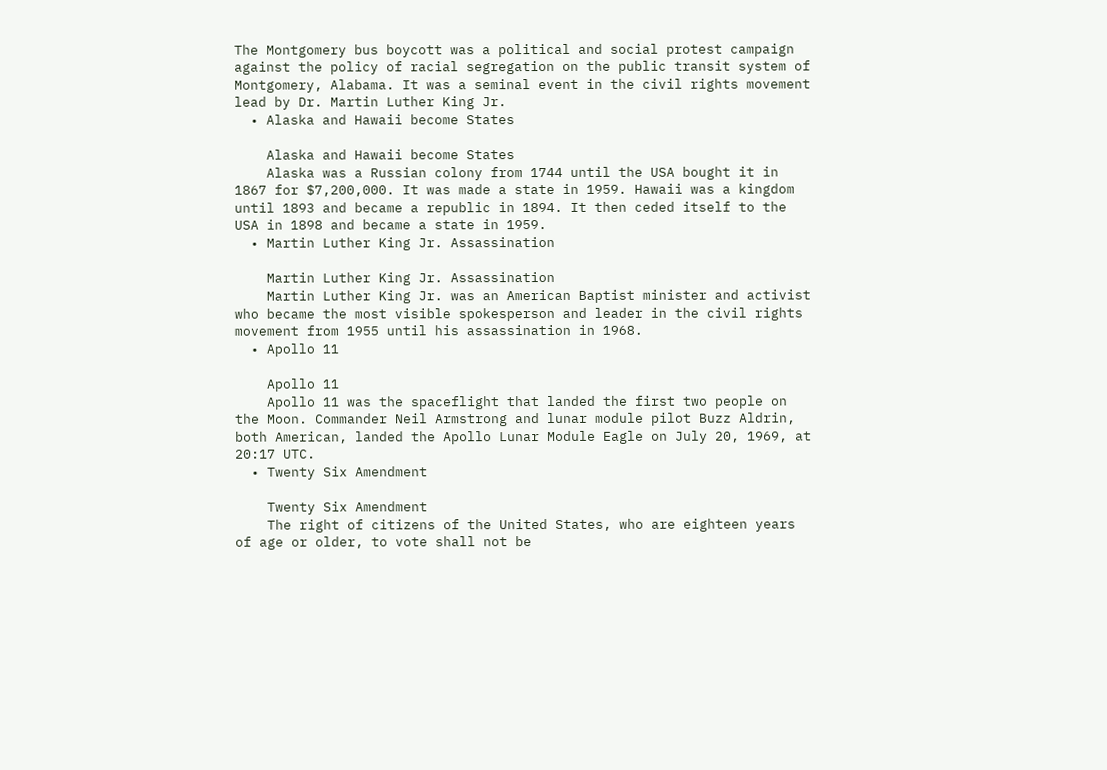The Montgomery bus boycott was a political and social protest campaign against the policy of racial segregation on the public transit system of Montgomery, Alabama. It was a seminal event in the civil rights movement lead by Dr. Martin Luther King Jr.
  • Alaska and Hawaii become States

    Alaska and Hawaii become States
    Alaska was a Russian colony from 1744 until the USA bought it in 1867 for $7,200,000. It was made a state in 1959. Hawaii was a kingdom until 1893 and became a republic in 1894. It then ceded itself to the USA in 1898 and became a state in 1959.
  • Martin Luther King Jr. Assassination

    Martin Luther King Jr. Assassination
    Martin Luther King Jr. was an American Baptist minister and activist who became the most visible spokesperson and leader in the civil rights movement from 1955 until his assassination in 1968.
  • Apollo 11

    Apollo 11
    Apollo 11 was the spaceflight that landed the first two people on the Moon. Commander Neil Armstrong and lunar module pilot Buzz Aldrin, both American, landed the Apollo Lunar Module Eagle on July 20, 1969, at 20:17 UTC.
  • Twenty Six Amendment

    Twenty Six Amendment
    The right of citizens of the United States, who are eighteen years of age or older, to vote shall not be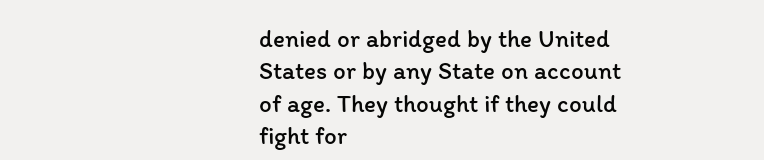denied or abridged by the United States or by any State on account of age. They thought if they could fight for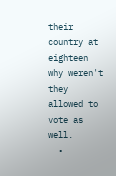their country at eighteen why weren't they allowed to vote as well.
  •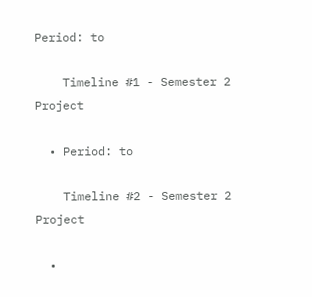Period: to

    Timeline #1 - Semester 2 Project

  • Period: to

    Timeline #2 - Semester 2 Project

  •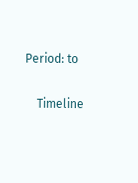Period: to

    Timeline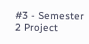#3 - Semester 2 Project